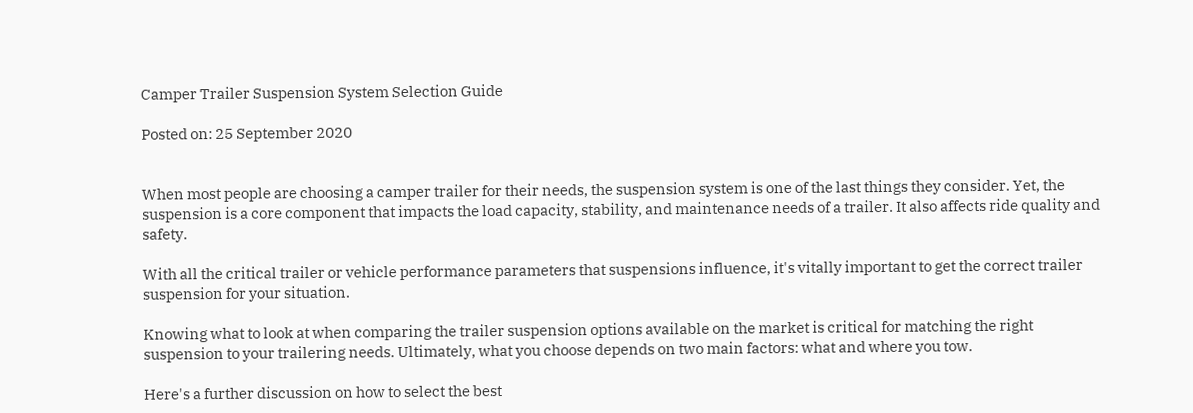Camper Trailer Suspension System Selection Guide

Posted on: 25 September 2020


When most people are choosing a camper trailer for their needs, the suspension system is one of the last things they consider. Yet, the suspension is a core component that impacts the load capacity, stability, and maintenance needs of a trailer. It also affects ride quality and safety.

With all the critical trailer or vehicle performance parameters that suspensions influence, it's vitally important to get the correct trailer suspension for your situation.

Knowing what to look at when comparing the trailer suspension options available on the market is critical for matching the right suspension to your trailering needs. Ultimately, what you choose depends on two main factors: what and where you tow.

Here's a further discussion on how to select the best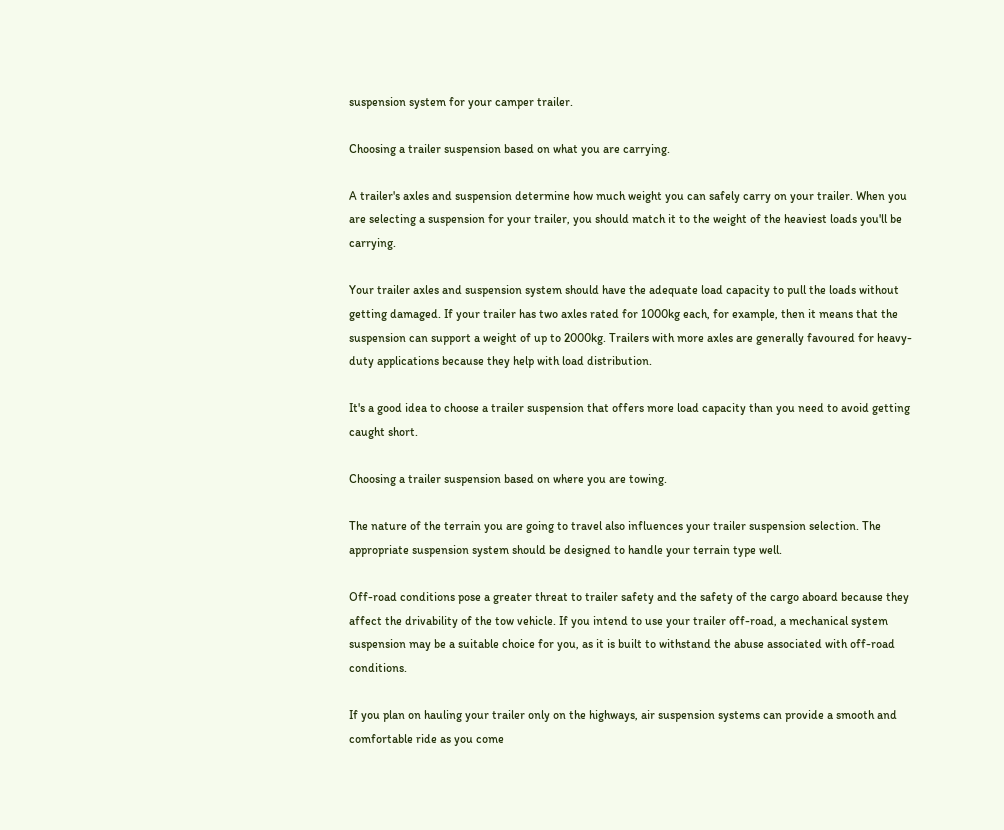suspension system for your camper trailer.

Choosing a trailer suspension based on what you are carrying.

A trailer's axles and suspension determine how much weight you can safely carry on your trailer. When you are selecting a suspension for your trailer, you should match it to the weight of the heaviest loads you'll be carrying.

Your trailer axles and suspension system should have the adequate load capacity to pull the loads without getting damaged. If your trailer has two axles rated for 1000kg each, for example, then it means that the suspension can support a weight of up to 2000kg. Trailers with more axles are generally favoured for heavy-duty applications because they help with load distribution.

It's a good idea to choose a trailer suspension that offers more load capacity than you need to avoid getting caught short.

Choosing a trailer suspension based on where you are towing.

The nature of the terrain you are going to travel also influences your trailer suspension selection. The appropriate suspension system should be designed to handle your terrain type well.

Off-road conditions pose a greater threat to trailer safety and the safety of the cargo aboard because they affect the drivability of the tow vehicle. If you intend to use your trailer off-road, a mechanical system suspension may be a suitable choice for you, as it is built to withstand the abuse associated with off-road conditions.

If you plan on hauling your trailer only on the highways, air suspension systems can provide a smooth and comfortable ride as you come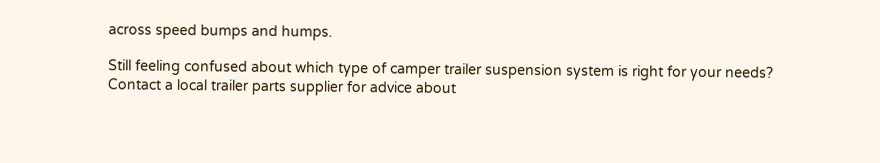across speed bumps and humps.

Still feeling confused about which type of camper trailer suspension system is right for your needs? Contact a local trailer parts supplier for advice about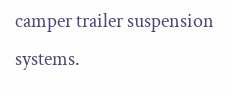camper trailer suspension systems.